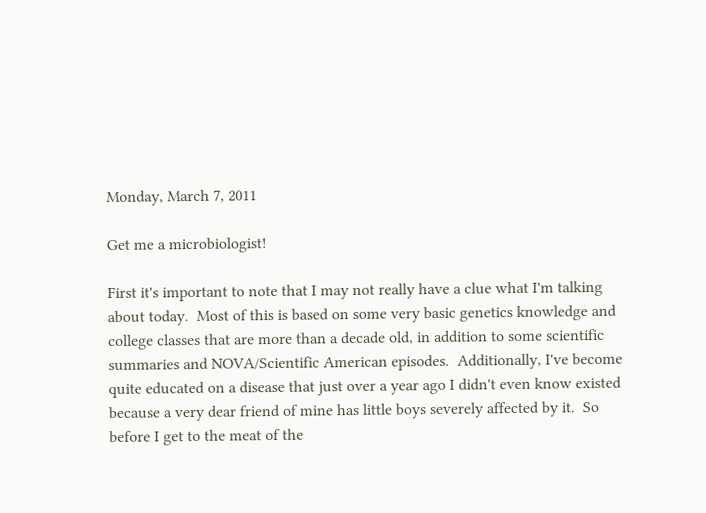Monday, March 7, 2011

Get me a microbiologist!

First it's important to note that I may not really have a clue what I'm talking about today.  Most of this is based on some very basic genetics knowledge and college classes that are more than a decade old, in addition to some scientific summaries and NOVA/Scientific American episodes.  Additionally, I've become quite educated on a disease that just over a year ago I didn't even know existed because a very dear friend of mine has little boys severely affected by it.  So before I get to the meat of the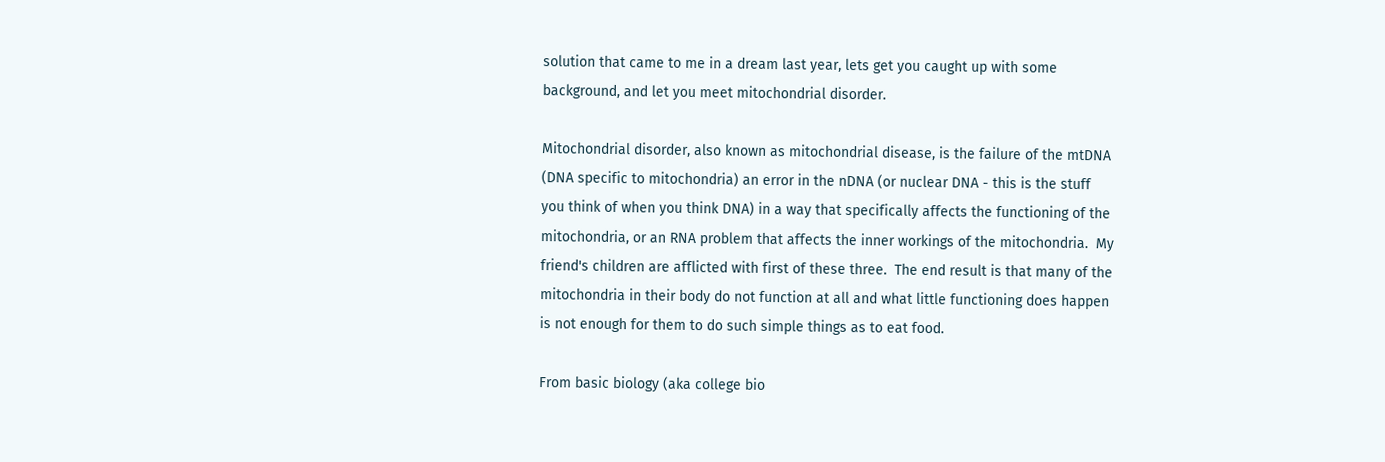solution that came to me in a dream last year, lets get you caught up with some background, and let you meet mitochondrial disorder.

Mitochondrial disorder, also known as mitochondrial disease, is the failure of the mtDNA (DNA specific to mitochondria) an error in the nDNA (or nuclear DNA - this is the stuff you think of when you think DNA) in a way that specifically affects the functioning of the mitochondria, or an RNA problem that affects the inner workings of the mitochondria.  My friend's children are afflicted with first of these three.  The end result is that many of the mitochondria in their body do not function at all and what little functioning does happen is not enough for them to do such simple things as to eat food.

From basic biology (aka college bio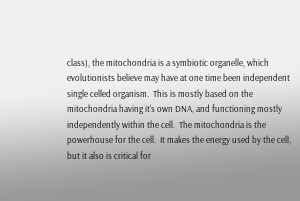class), the mitochondria is a symbiotic organelle, which evolutionists believe may have at one time been independent single celled organism.  This is mostly based on the mitochondria having it's own DNA, and functioning mostly independently within the cell.  The mitochondria is the powerhouse for the cell.  It makes the energy used by the cell, but it also is critical for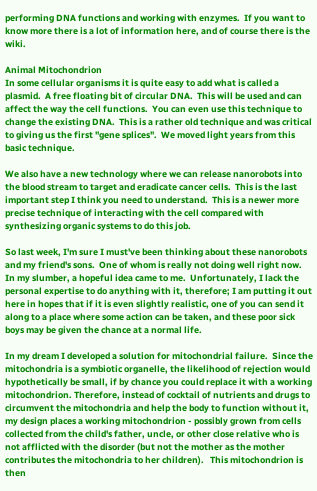performing DNA functions and working with enzymes.  If you want to know more there is a lot of information here, and of course there is the wiki.

Animal Mitochondrion
In some cellular organisms it is quite easy to add what is called a plasmid.  A free floating bit of circular DNA.  This will be used and can affect the way the cell functions.  You can even use this technique to change the existing DNA.  This is a rather old technique and was critical to giving us the first "gene splices".  We moved light years from this basic technique.

We also have a new technology where we can release nanorobots into the blood stream to target and eradicate cancer cells.  This is the last important step I think you need to understand.  This is a newer more precise technique of interacting with the cell compared with synthesizing organic systems to do this job.

So last week, I'm sure I must've been thinking about these nanorobots and my friend's sons.  One of whom is really not doing well right now.  In my slumber, a hopeful idea came to me.  Unfortunately, I lack the personal expertise to do anything with it, therefore; I am putting it out here in hopes that if it is even slightly realistic, one of you can send it along to a place where some action can be taken, and these poor sick boys may be given the chance at a normal life.

In my dream I developed a solution for mitochondrial failure.  Since the mitochondria is a symbiotic organelle, the likelihood of rejection would hypothetically be small, if by chance you could replace it with a working mitochondrion. Therefore, instead of cocktail of nutrients and drugs to circumvent the mitochondria and help the body to function without it, my design places a working mitochondrion - possibly grown from cells collected from the child's father, uncle, or other close relative who is not afflicted with the disorder (but not the mother as the mother contributes the mitochondria to her children).   This mitochondrion is then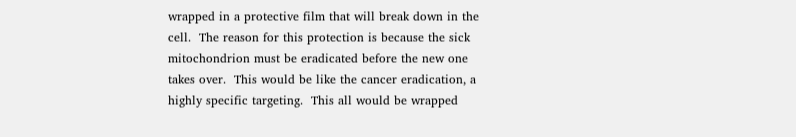wrapped in a protective film that will break down in the cell.  The reason for this protection is because the sick mitochondrion must be eradicated before the new one takes over.  This would be like the cancer eradication, a highly specific targeting.  This all would be wrapped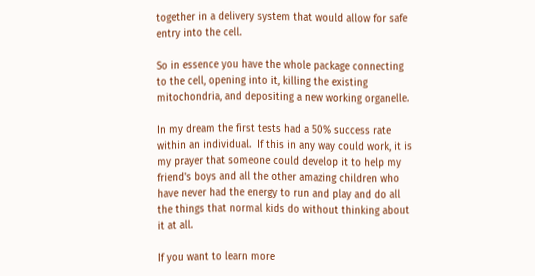together in a delivery system that would allow for safe entry into the cell.

So in essence you have the whole package connecting to the cell, opening into it, killing the existing mitochondria, and depositing a new working organelle.

In my dream the first tests had a 50% success rate within an individual.  If this in any way could work, it is my prayer that someone could develop it to help my friend's boys and all the other amazing children who have never had the energy to run and play and do all the things that normal kids do without thinking about it at all.

If you want to learn more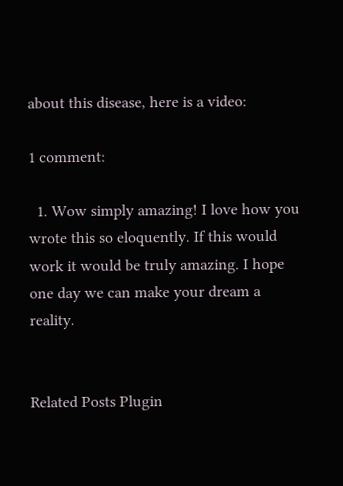about this disease, here is a video:

1 comment:

  1. Wow simply amazing! I love how you wrote this so eloquently. If this would work it would be truly amazing. I hope one day we can make your dream a reality.


Related Posts Plugin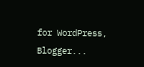for WordPress, Blogger...